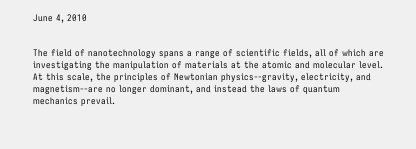June 4, 2010


The field of nanotechnology spans a range of scientific fields, all of which are investigating the manipulation of materials at the atomic and molecular level. At this scale, the principles of Newtonian physics--gravity, electricity, and magnetism--are no longer dominant, and instead the laws of quantum mechanics prevail.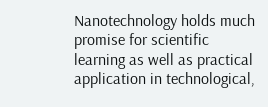Nanotechnology holds much promise for scientific learning as well as practical application in technological,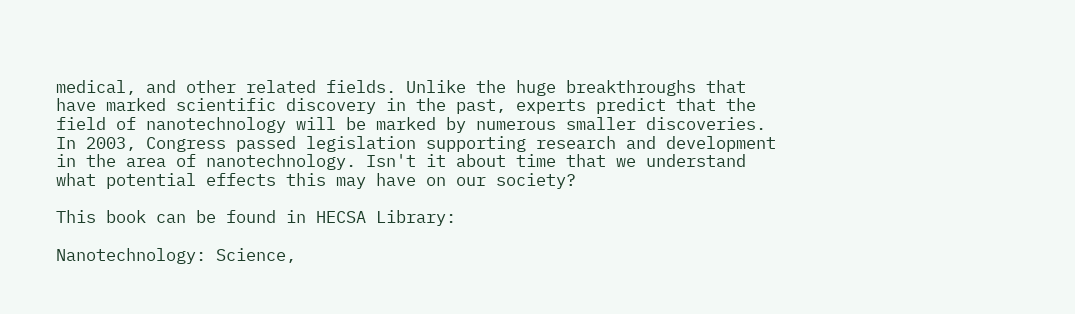medical, and other related fields. Unlike the huge breakthroughs that have marked scientific discovery in the past, experts predict that the field of nanotechnology will be marked by numerous smaller discoveries. In 2003, Congress passed legislation supporting research and development in the area of nanotechnology. Isn't it about time that we understand what potential effects this may have on our society?

This book can be found in HECSA Library:

Nanotechnology: Science,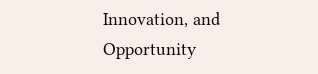Innovation, and Opportunity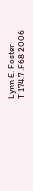Lynn E. Foster
T 174.7 .F68 2006